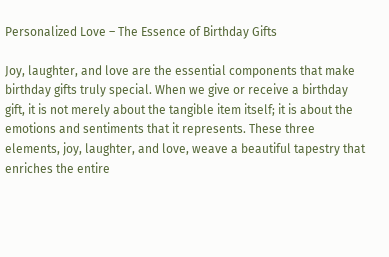Personalized Love – The Essence of Birthday Gifts

Joy, laughter, and love are the essential components that make birthday gifts truly special. When we give or receive a birthday gift, it is not merely about the tangible item itself; it is about the emotions and sentiments that it represents. These three elements, joy, laughter, and love, weave a beautiful tapestry that enriches the entire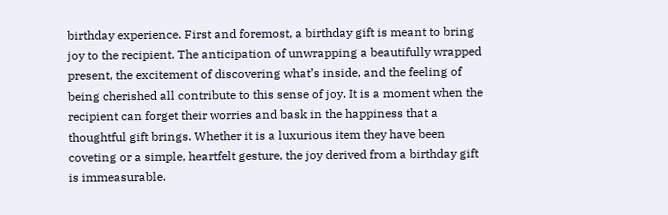birthday experience. First and foremost, a birthday gift is meant to bring joy to the recipient. The anticipation of unwrapping a beautifully wrapped present, the excitement of discovering what’s inside, and the feeling of being cherished all contribute to this sense of joy. It is a moment when the recipient can forget their worries and bask in the happiness that a thoughtful gift brings. Whether it is a luxurious item they have been coveting or a simple, heartfelt gesture, the joy derived from a birthday gift is immeasurable.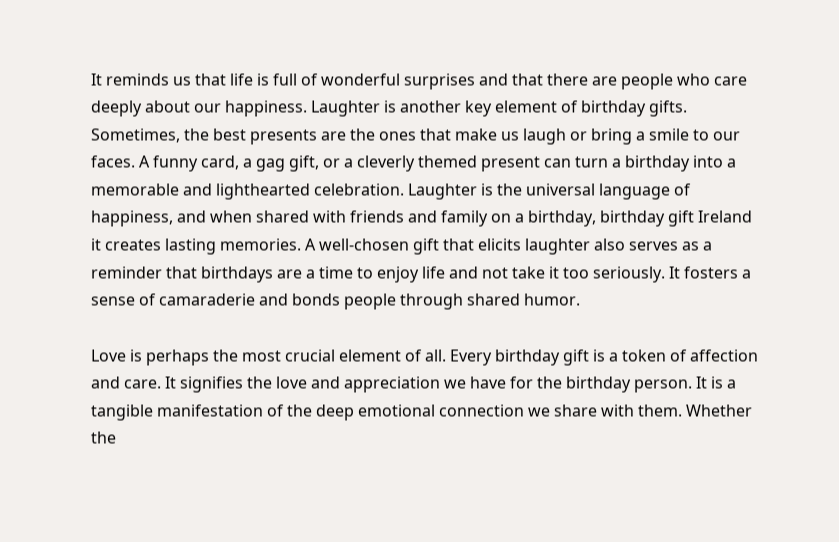It reminds us that life is full of wonderful surprises and that there are people who care deeply about our happiness. Laughter is another key element of birthday gifts. Sometimes, the best presents are the ones that make us laugh or bring a smile to our faces. A funny card, a gag gift, or a cleverly themed present can turn a birthday into a memorable and lighthearted celebration. Laughter is the universal language of happiness, and when shared with friends and family on a birthday, birthday gift Ireland it creates lasting memories. A well-chosen gift that elicits laughter also serves as a reminder that birthdays are a time to enjoy life and not take it too seriously. It fosters a sense of camaraderie and bonds people through shared humor.

Love is perhaps the most crucial element of all. Every birthday gift is a token of affection and care. It signifies the love and appreciation we have for the birthday person. It is a tangible manifestation of the deep emotional connection we share with them. Whether the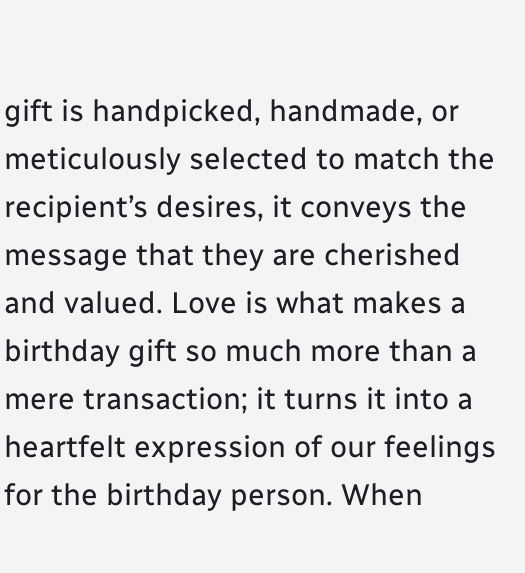gift is handpicked, handmade, or meticulously selected to match the recipient’s desires, it conveys the message that they are cherished and valued. Love is what makes a birthday gift so much more than a mere transaction; it turns it into a heartfelt expression of our feelings for the birthday person. When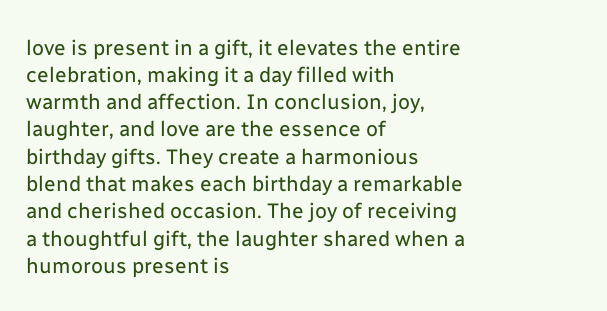love is present in a gift, it elevates the entire celebration, making it a day filled with warmth and affection. In conclusion, joy, laughter, and love are the essence of birthday gifts. They create a harmonious blend that makes each birthday a remarkable and cherished occasion. The joy of receiving a thoughtful gift, the laughter shared when a humorous present is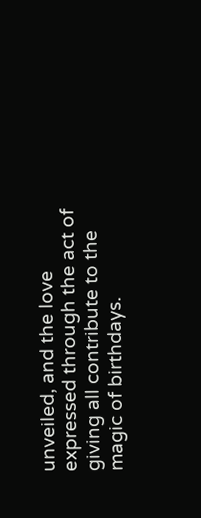unveiled, and the love expressed through the act of giving all contribute to the magic of birthdays.